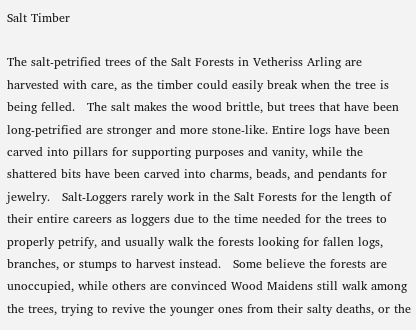Salt Timber

The salt-petrified trees of the Salt Forests in Vetheriss Arling are harvested with care, as the timber could easily break when the tree is being felled.   The salt makes the wood brittle, but trees that have been long-petrified are stronger and more stone-like. Entire logs have been carved into pillars for supporting purposes and vanity, while the shattered bits have been carved into charms, beads, and pendants for jewelry.   Salt-Loggers rarely work in the Salt Forests for the length of their entire careers as loggers due to the time needed for the trees to properly petrify, and usually walk the forests looking for fallen logs, branches, or stumps to harvest instead.   Some believe the forests are unoccupied, while others are convinced Wood Maidens still walk among the trees, trying to revive the younger ones from their salty deaths, or the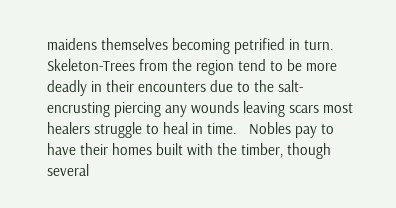maidens themselves becoming petrified in turn. Skeleton-Trees from the region tend to be more deadly in their encounters due to the salt-encrusting piercing any wounds leaving scars most healers struggle to heal in time.   Nobles pay to have their homes built with the timber, though several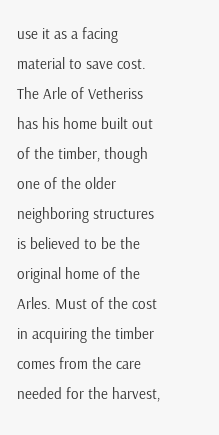use it as a facing material to save cost. The Arle of Vetheriss has his home built out of the timber, though one of the older neighboring structures is believed to be the original home of the Arles. Must of the cost in acquiring the timber comes from the care needed for the harvest,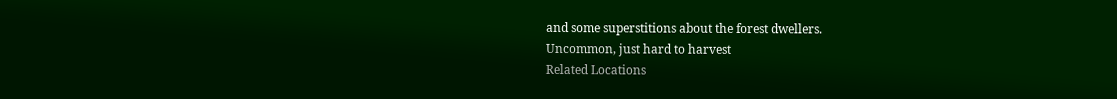and some superstitions about the forest dwellers.
Uncommon, just hard to harvest
Related Locations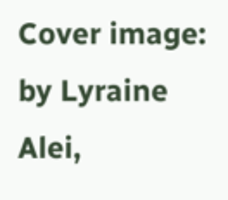Cover image: by Lyraine Alei,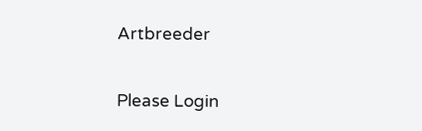Artbreeder


Please Login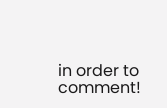in order to comment!